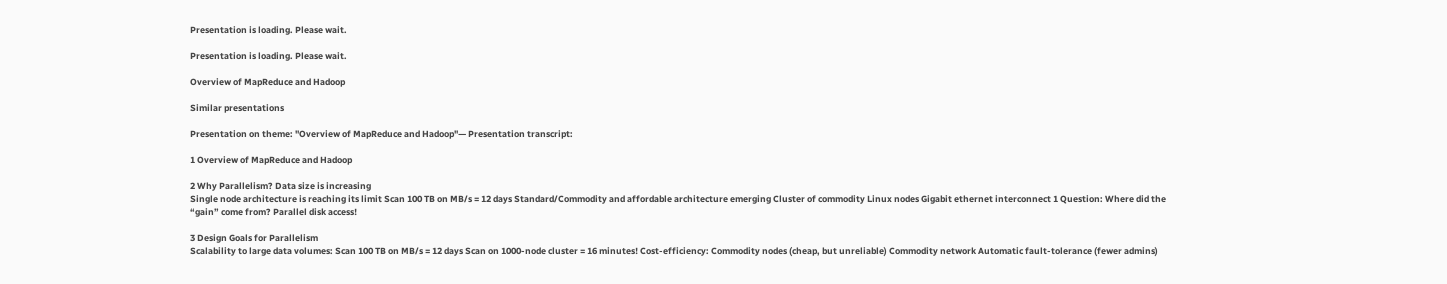Presentation is loading. Please wait.

Presentation is loading. Please wait.

Overview of MapReduce and Hadoop

Similar presentations

Presentation on theme: "Overview of MapReduce and Hadoop"— Presentation transcript:

1 Overview of MapReduce and Hadoop

2 Why Parallelism? Data size is increasing
Single node architecture is reaching its limit Scan 100 TB on MB/s = 12 days Standard/Commodity and affordable architecture emerging Cluster of commodity Linux nodes Gigabit ethernet interconnect 1 Question: Where did the “gain” come from? Parallel disk access!

3 Design Goals for Parallelism
Scalability to large data volumes: Scan 100 TB on MB/s = 12 days Scan on 1000-node cluster = 16 minutes! Cost-efficiency: Commodity nodes (cheap, but unreliable) Commodity network Automatic fault-tolerance (fewer admins)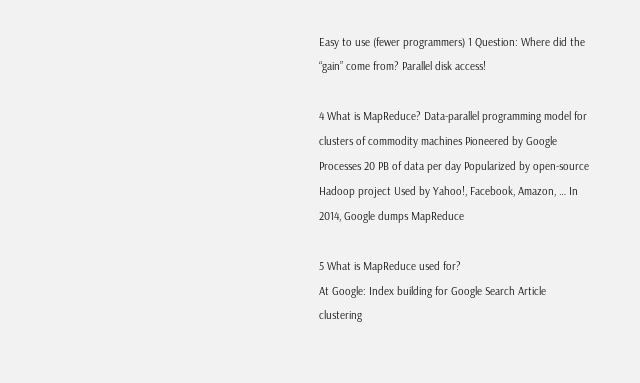Easy to use (fewer programmers) 1 Question: Where did the “gain” come from? Parallel disk access!

4 What is MapReduce? Data-parallel programming model for clusters of commodity machines Pioneered by Google Processes 20 PB of data per day Popularized by open-source Hadoop project Used by Yahoo!, Facebook, Amazon, … In 2014, Google dumps MapReduce

5 What is MapReduce used for?
At Google: Index building for Google Search Article clustering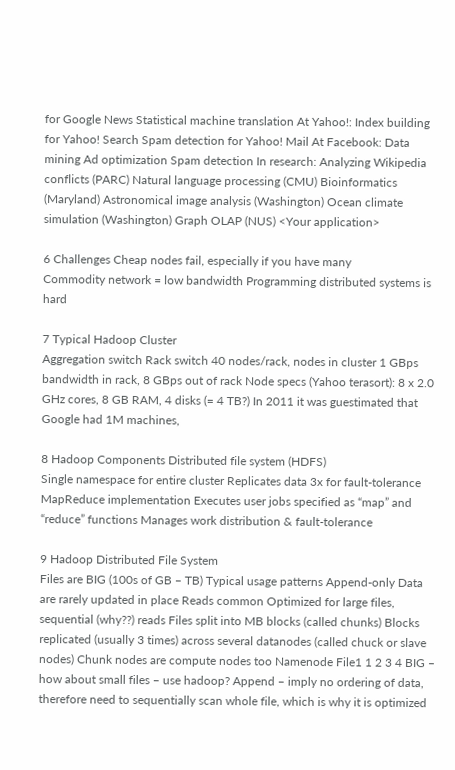for Google News Statistical machine translation At Yahoo!: Index building for Yahoo! Search Spam detection for Yahoo! Mail At Facebook: Data mining Ad optimization Spam detection In research: Analyzing Wikipedia conflicts (PARC) Natural language processing (CMU) Bioinformatics (Maryland) Astronomical image analysis (Washington) Ocean climate simulation (Washington) Graph OLAP (NUS) <Your application>

6 Challenges Cheap nodes fail, especially if you have many
Commodity network = low bandwidth Programming distributed systems is hard

7 Typical Hadoop Cluster
Aggregation switch Rack switch 40 nodes/rack, nodes in cluster 1 GBps bandwidth in rack, 8 GBps out of rack Node specs (Yahoo terasort): 8 x 2.0 GHz cores, 8 GB RAM, 4 disks (= 4 TB?) In 2011 it was guestimated that Google had 1M machines,

8 Hadoop Components Distributed file system (HDFS)
Single namespace for entire cluster Replicates data 3x for fault-tolerance MapReduce implementation Executes user jobs specified as “map” and “reduce” functions Manages work distribution & fault-tolerance

9 Hadoop Distributed File System
Files are BIG (100s of GB – TB) Typical usage patterns Append-only Data are rarely updated in place Reads common Optimized for large files, sequential (why??) reads Files split into MB blocks (called chunks) Blocks replicated (usually 3 times) across several datanodes (called chuck or slave nodes) Chunk nodes are compute nodes too Namenode File1 1 2 3 4 BIG – how about small files – use hadoop? Append – imply no ordering of data, therefore need to sequentially scan whole file, which is why it is optimized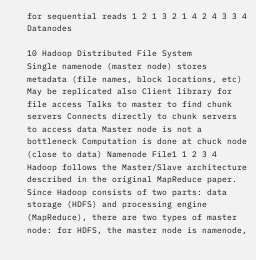for sequential reads 1 2 1 3 2 1 4 2 4 3 3 4 Datanodes

10 Hadoop Distributed File System
Single namenode (master node) stores metadata (file names, block locations, etc) May be replicated also Client library for file access Talks to master to find chunk servers Connects directly to chunk servers to access data Master node is not a bottleneck Computation is done at chuck node (close to data) Namenode File1 1 2 3 4 Hadoop follows the Master/Slave architecture described in the original MapReduce paper. Since Hadoop consists of two parts: data storage (HDFS) and processing engine (MapReduce), there are two types of master node: for HDFS, the master node is namenode,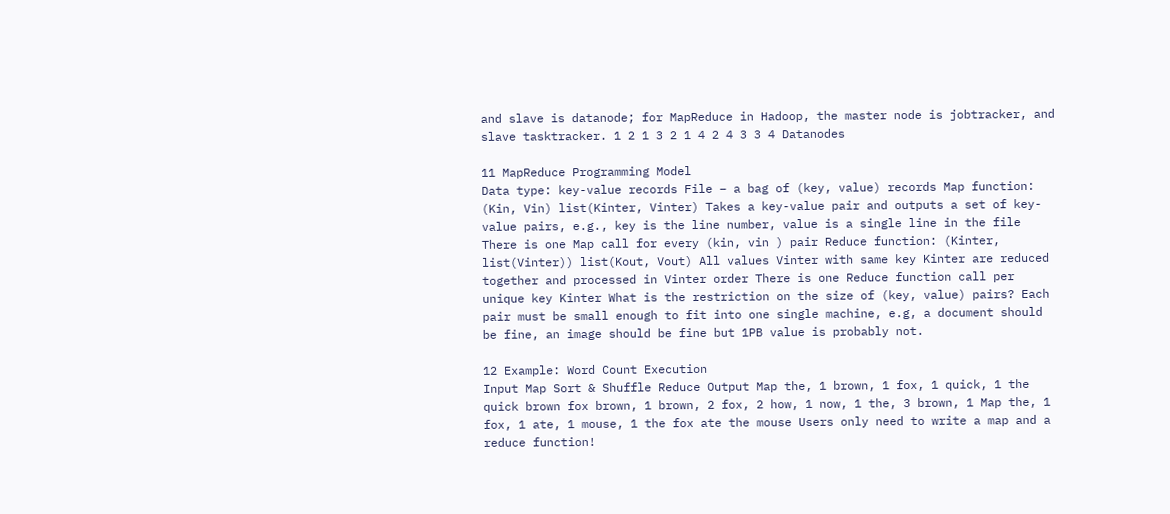and slave is datanode; for MapReduce in Hadoop, the master node is jobtracker, and slave tasktracker. 1 2 1 3 2 1 4 2 4 3 3 4 Datanodes

11 MapReduce Programming Model
Data type: key-value records File – a bag of (key, value) records Map function: (Kin, Vin) list(Kinter, Vinter) Takes a key-value pair and outputs a set of key-value pairs, e.g., key is the line number, value is a single line in the file There is one Map call for every (kin, vin ) pair Reduce function: (Kinter, list(Vinter)) list(Kout, Vout) All values Vinter with same key Kinter are reduced together and processed in Vinter order There is one Reduce function call per unique key Kinter What is the restriction on the size of (key, value) pairs? Each pair must be small enough to fit into one single machine, e.g, a document should be fine, an image should be fine but 1PB value is probably not.

12 Example: Word Count Execution
Input Map Sort & Shuffle Reduce Output Map the, 1 brown, 1 fox, 1 quick, 1 the quick brown fox brown, 1 brown, 2 fox, 2 how, 1 now, 1 the, 3 brown, 1 Map the, 1 fox, 1 ate, 1 mouse, 1 the fox ate the mouse Users only need to write a map and a reduce function!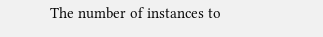The number of instances to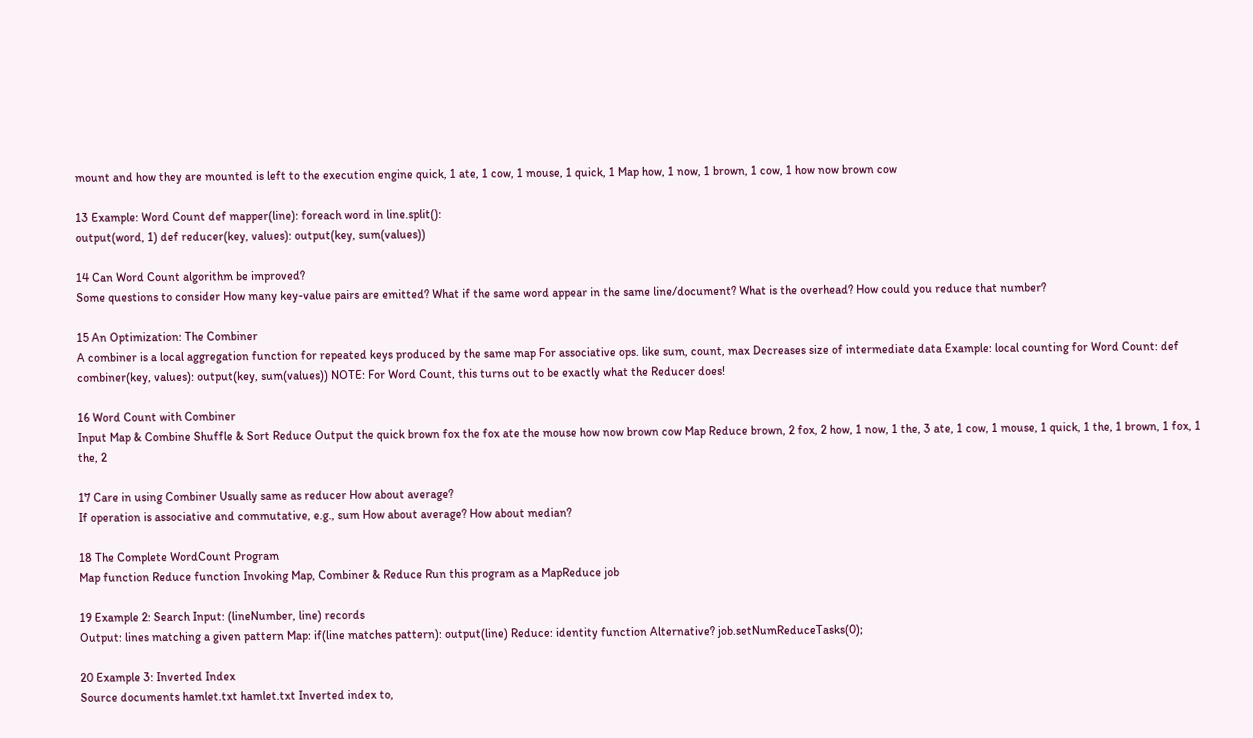mount and how they are mounted is left to the execution engine quick, 1 ate, 1 cow, 1 mouse, 1 quick, 1 Map how, 1 now, 1 brown, 1 cow, 1 how now brown cow

13 Example: Word Count def mapper(line): foreach word in line.split():
output(word, 1) def reducer(key, values): output(key, sum(values))

14 Can Word Count algorithm be improved?
Some questions to consider How many key-value pairs are emitted? What if the same word appear in the same line/document? What is the overhead? How could you reduce that number?

15 An Optimization: The Combiner
A combiner is a local aggregation function for repeated keys produced by the same map For associative ops. like sum, count, max Decreases size of intermediate data Example: local counting for Word Count: def combiner(key, values): output(key, sum(values)) NOTE: For Word Count, this turns out to be exactly what the Reducer does!

16 Word Count with Combiner
Input Map & Combine Shuffle & Sort Reduce Output the quick brown fox the fox ate the mouse how now brown cow Map Reduce brown, 2 fox, 2 how, 1 now, 1 the, 3 ate, 1 cow, 1 mouse, 1 quick, 1 the, 1 brown, 1 fox, 1 the, 2

17 Care in using Combiner Usually same as reducer How about average?
If operation is associative and commutative, e.g., sum How about average? How about median?

18 The Complete WordCount Program
Map function Reduce function Invoking Map, Combiner & Reduce Run this program as a MapReduce job

19 Example 2: Search Input: (lineNumber, line) records
Output: lines matching a given pattern Map: if(line matches pattern): output(line) Reduce: identity function Alternative? job.setNumReduceTasks(0);

20 Example 3: Inverted Index
Source documents hamlet.txt hamlet.txt Inverted index to,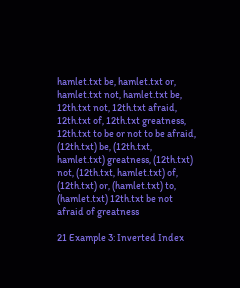hamlet.txt be, hamlet.txt or, hamlet.txt not, hamlet.txt be, 12th.txt not, 12th.txt afraid, 12th.txt of, 12th.txt greatness, 12th.txt to be or not to be afraid, (12th.txt) be, (12th.txt, hamlet.txt) greatness, (12th.txt) not, (12th.txt, hamlet.txt) of, (12th.txt) or, (hamlet.txt) to, (hamlet.txt) 12th.txt be not afraid of greatness

21 Example 3: Inverted Index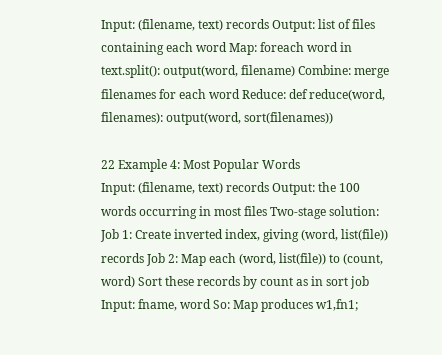Input: (filename, text) records Output: list of files containing each word Map: foreach word in text.split(): output(word, filename) Combine: merge filenames for each word Reduce: def reduce(word, filenames): output(word, sort(filenames))

22 Example 4: Most Popular Words
Input: (filename, text) records Output: the 100 words occurring in most files Two-stage solution: Job 1: Create inverted index, giving (word, list(file)) records Job 2: Map each (word, list(file)) to (count, word) Sort these records by count as in sort job Input: fname, word So: Map produces w1,fn1;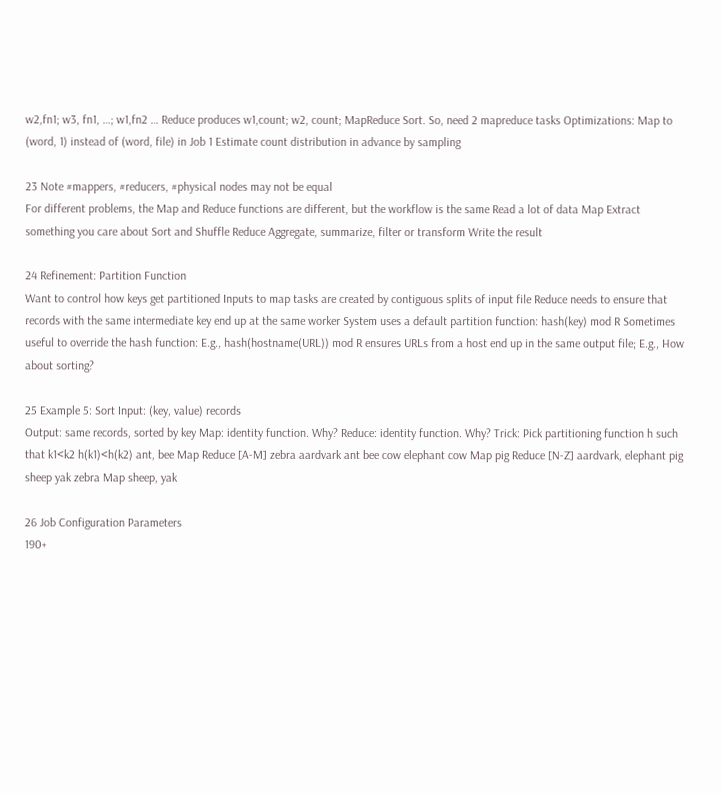w2,fn1; w3, fn1, …; w1,fn2 … Reduce produces w1,count; w2, count; MapReduce Sort. So, need 2 mapreduce tasks Optimizations: Map to (word, 1) instead of (word, file) in Job 1 Estimate count distribution in advance by sampling

23 Note #mappers, #reducers, #physical nodes may not be equal
For different problems, the Map and Reduce functions are different, but the workflow is the same Read a lot of data Map Extract something you care about Sort and Shuffle Reduce Aggregate, summarize, filter or transform Write the result

24 Refinement: Partition Function
Want to control how keys get partitioned Inputs to map tasks are created by contiguous splits of input file Reduce needs to ensure that records with the same intermediate key end up at the same worker System uses a default partition function: hash(key) mod R Sometimes useful to override the hash function: E.g., hash(hostname(URL)) mod R ensures URLs from a host end up in the same output file; E.g., How about sorting?

25 Example 5: Sort Input: (key, value) records
Output: same records, sorted by key Map: identity function. Why? Reduce: identity function. Why? Trick: Pick partitioning function h such that k1<k2 h(k1)<h(k2) ant, bee Map Reduce [A-M] zebra aardvark ant bee cow elephant cow Map pig Reduce [N-Z] aardvark, elephant pig sheep yak zebra Map sheep, yak

26 Job Configuration Parameters
190+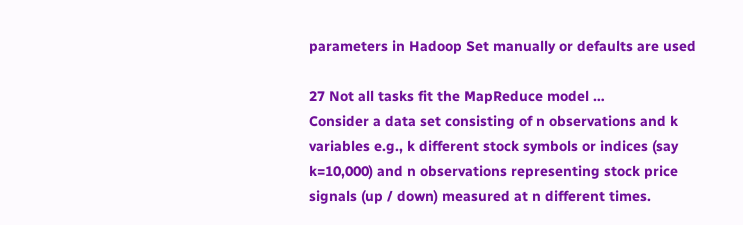parameters in Hadoop Set manually or defaults are used

27 Not all tasks fit the MapReduce model …
Consider a data set consisting of n observations and k variables e.g., k different stock symbols or indices (say k=10,000) and n observations representing stock price signals (up / down) measured at n different times.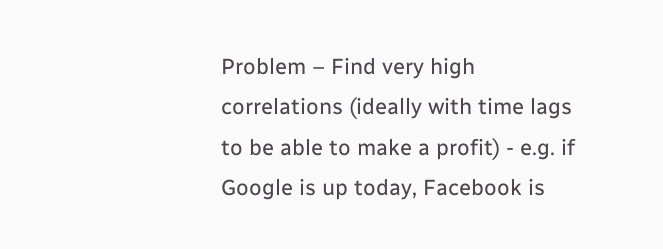Problem – Find very high correlations (ideally with time lags to be able to make a profit) - e.g. if Google is up today, Facebook is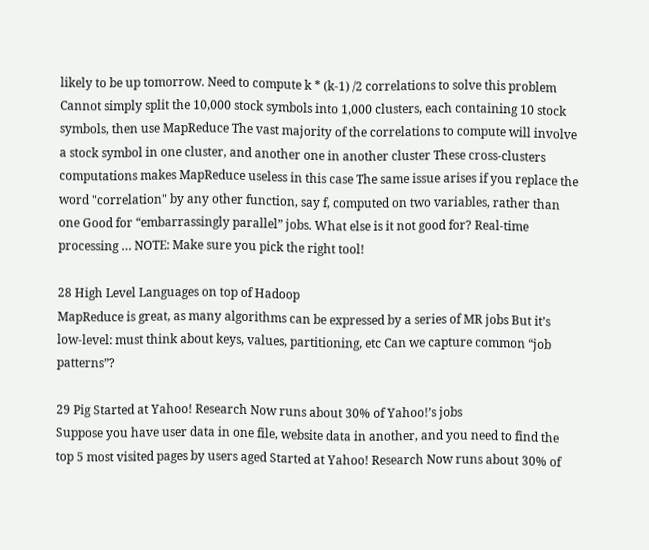likely to be up tomorrow. Need to compute k * (k-1) /2 correlations to solve this problem Cannot simply split the 10,000 stock symbols into 1,000 clusters, each containing 10 stock symbols, then use MapReduce The vast majority of the correlations to compute will involve a stock symbol in one cluster, and another one in another cluster These cross-clusters computations makes MapReduce useless in this case The same issue arises if you replace the word "correlation" by any other function, say f, computed on two variables, rather than one Good for “embarrassingly parallel” jobs. What else is it not good for? Real-time processing … NOTE: Make sure you pick the right tool!

28 High Level Languages on top of Hadoop
MapReduce is great, as many algorithms can be expressed by a series of MR jobs But it’s low-level: must think about keys, values, partitioning, etc Can we capture common “job patterns”?

29 Pig Started at Yahoo! Research Now runs about 30% of Yahoo!’s jobs
Suppose you have user data in one file, website data in another, and you need to find the top 5 most visited pages by users aged Started at Yahoo! Research Now runs about 30% of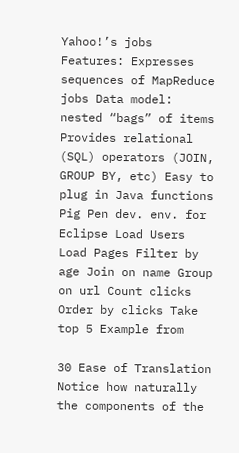Yahoo!’s jobs Features: Expresses sequences of MapReduce jobs Data model: nested “bags” of items Provides relational (SQL) operators (JOIN, GROUP BY, etc) Easy to plug in Java functions Pig Pen dev. env. for Eclipse Load Users Load Pages Filter by age Join on name Group on url Count clicks Order by clicks Take top 5 Example from

30 Ease of Translation Notice how naturally the components of the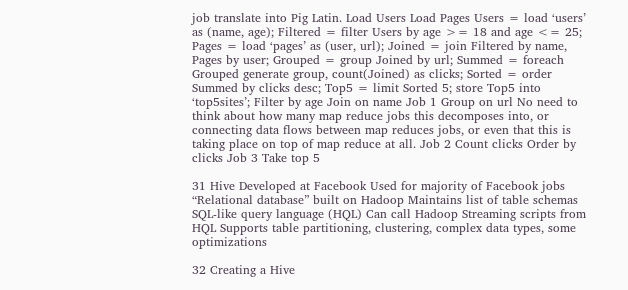job translate into Pig Latin. Load Users Load Pages Users = load ‘users’ as (name, age); Filtered = filter Users by age >= 18 and age <= 25; Pages = load ‘pages’ as (user, url); Joined = join Filtered by name, Pages by user; Grouped = group Joined by url; Summed = foreach Grouped generate group, count(Joined) as clicks; Sorted = order Summed by clicks desc; Top5 = limit Sorted 5; store Top5 into ‘top5sites’; Filter by age Join on name Job 1 Group on url No need to think about how many map reduce jobs this decomposes into, or connecting data flows between map reduces jobs, or even that this is taking place on top of map reduce at all. Job 2 Count clicks Order by clicks Job 3 Take top 5

31 Hive Developed at Facebook Used for majority of Facebook jobs
“Relational database” built on Hadoop Maintains list of table schemas SQL-like query language (HQL) Can call Hadoop Streaming scripts from HQL Supports table partitioning, clustering, complex data types, some optimizations

32 Creating a Hive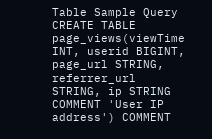Table Sample Query
CREATE TABLE page_views(viewTime INT, userid BIGINT, page_url STRING, referrer_url STRING, ip STRING COMMENT 'User IP address') COMMENT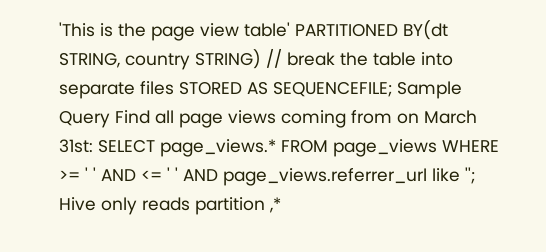'This is the page view table' PARTITIONED BY(dt STRING, country STRING) // break the table into separate files STORED AS SEQUENCEFILE; Sample Query Find all page views coming from on March 31st: SELECT page_views.* FROM page_views WHERE >= ' ' AND <= ' ' AND page_views.referrer_url like ''; Hive only reads partition ,*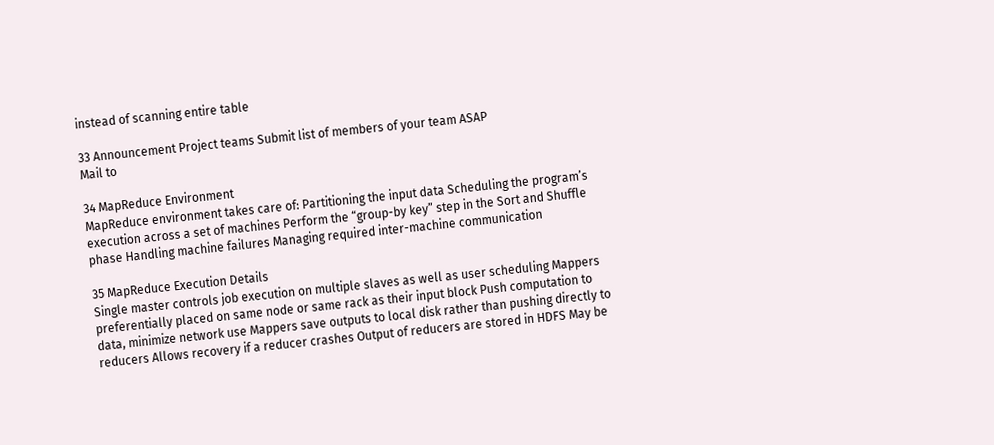instead of scanning entire table

33 Announcement Project teams Submit list of members of your team ASAP
Mail to

34 MapReduce Environment
MapReduce environment takes care of: Partitioning the input data Scheduling the program’s execution across a set of machines Perform the “group-by key” step in the Sort and Shuffle phase Handling machine failures Managing required inter-machine communication

35 MapReduce Execution Details
Single master controls job execution on multiple slaves as well as user scheduling Mappers preferentially placed on same node or same rack as their input block Push computation to data, minimize network use Mappers save outputs to local disk rather than pushing directly to reducers Allows recovery if a reducer crashes Output of reducers are stored in HDFS May be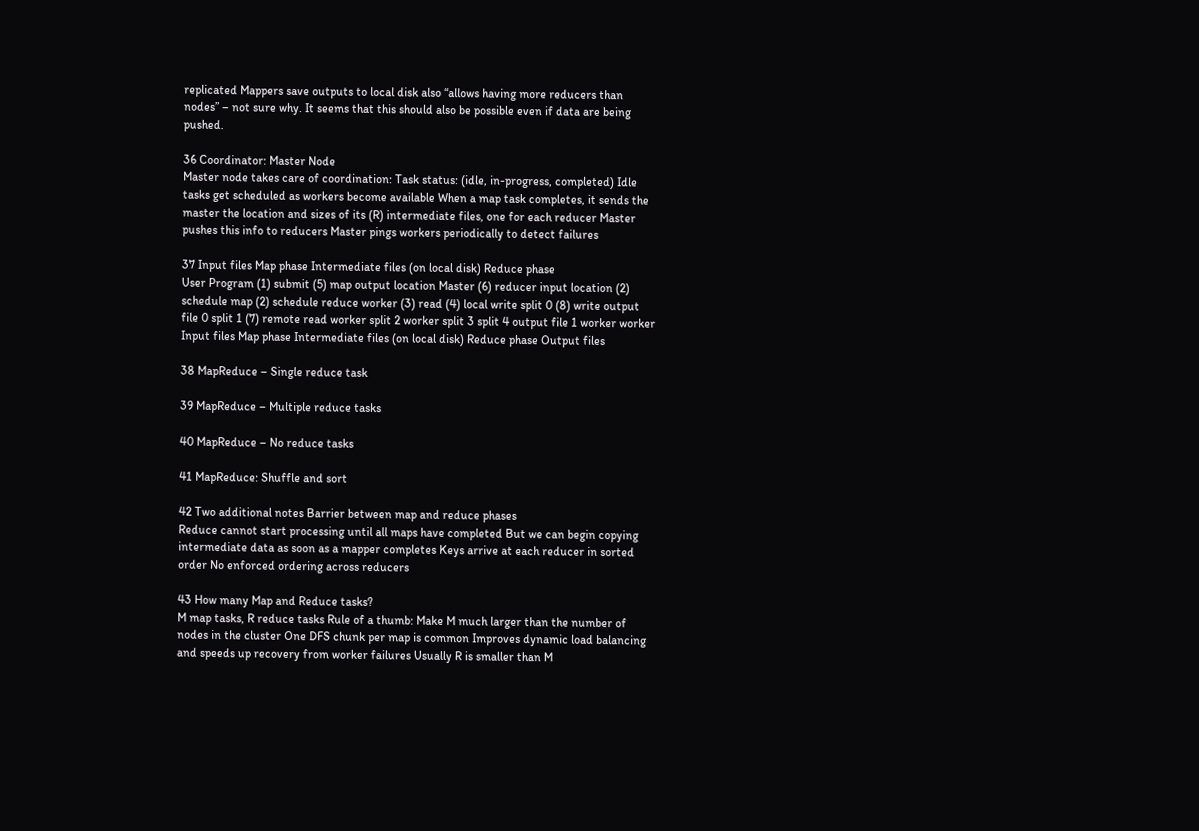replicated Mappers save outputs to local disk also “allows having more reducers than nodes” – not sure why. It seems that this should also be possible even if data are being pushed.

36 Coordinator: Master Node
Master node takes care of coordination: Task status: (idle, in-progress, completed) Idle tasks get scheduled as workers become available When a map task completes, it sends the master the location and sizes of its (R) intermediate files, one for each reducer Master pushes this info to reducers Master pings workers periodically to detect failures

37 Input files Map phase Intermediate files (on local disk) Reduce phase
User Program (1) submit (5) map output location Master (6) reducer input location (2) schedule map (2) schedule reduce worker (3) read (4) local write split 0 (8) write output file 0 split 1 (7) remote read worker split 2 worker split 3 split 4 output file 1 worker worker Input files Map phase Intermediate files (on local disk) Reduce phase Output files

38 MapReduce – Single reduce task

39 MapReduce – Multiple reduce tasks

40 MapReduce – No reduce tasks

41 MapReduce: Shuffle and sort

42 Two additional notes Barrier between map and reduce phases
Reduce cannot start processing until all maps have completed But we can begin copying intermediate data as soon as a mapper completes Keys arrive at each reducer in sorted order No enforced ordering across reducers

43 How many Map and Reduce tasks?
M map tasks, R reduce tasks Rule of a thumb: Make M much larger than the number of nodes in the cluster One DFS chunk per map is common Improves dynamic load balancing and speeds up recovery from worker failures Usually R is smaller than M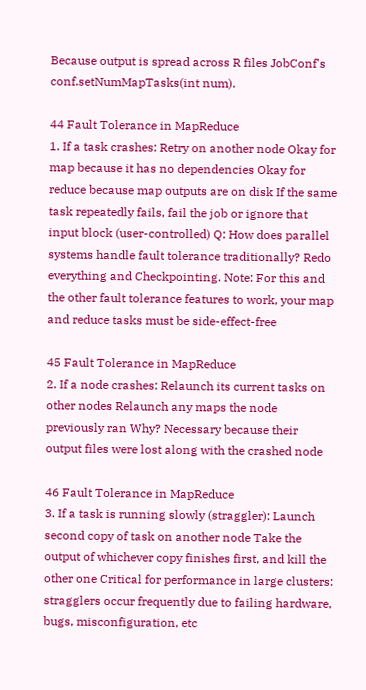Because output is spread across R files JobConf's conf.setNumMapTasks(int num).

44 Fault Tolerance in MapReduce
1. If a task crashes: Retry on another node Okay for map because it has no dependencies Okay for reduce because map outputs are on disk If the same task repeatedly fails, fail the job or ignore that input block (user-controlled) Q: How does parallel systems handle fault tolerance traditionally? Redo everything and Checkpointing. Note: For this and the other fault tolerance features to work, your map and reduce tasks must be side-effect-free

45 Fault Tolerance in MapReduce
2. If a node crashes: Relaunch its current tasks on other nodes Relaunch any maps the node previously ran Why? Necessary because their output files were lost along with the crashed node

46 Fault Tolerance in MapReduce
3. If a task is running slowly (straggler): Launch second copy of task on another node Take the output of whichever copy finishes first, and kill the other one Critical for performance in large clusters: stragglers occur frequently due to failing hardware, bugs, misconfiguration, etc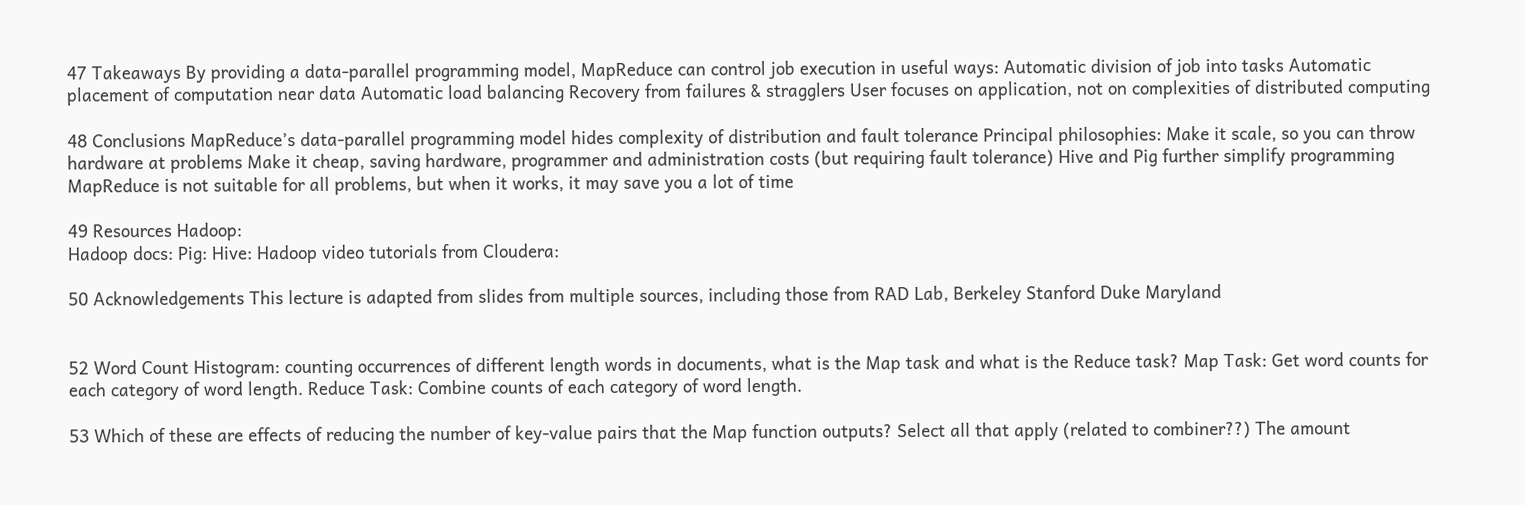47 Takeaways By providing a data-parallel programming model, MapReduce can control job execution in useful ways: Automatic division of job into tasks Automatic placement of computation near data Automatic load balancing Recovery from failures & stragglers User focuses on application, not on complexities of distributed computing

48 Conclusions MapReduce’s data-parallel programming model hides complexity of distribution and fault tolerance Principal philosophies: Make it scale, so you can throw hardware at problems Make it cheap, saving hardware, programmer and administration costs (but requiring fault tolerance) Hive and Pig further simplify programming MapReduce is not suitable for all problems, but when it works, it may save you a lot of time

49 Resources Hadoop:
Hadoop docs: Pig: Hive: Hadoop video tutorials from Cloudera:

50 Acknowledgements This lecture is adapted from slides from multiple sources, including those from RAD Lab, Berkeley Stanford Duke Maryland


52 Word Count Histogram: counting occurrences of different length words in documents, what is the Map task and what is the Reduce task? Map Task: Get word counts for each category of word length. Reduce Task: Combine counts of each category of word length.

53 Which of these are effects of reducing the number of key-value pairs that the Map function outputs? Select all that apply (related to combiner??) The amount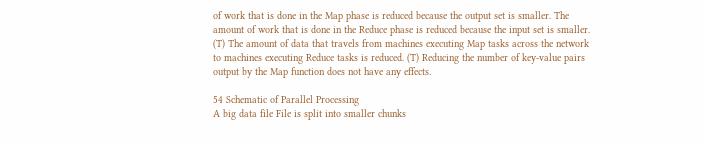of work that is done in the Map phase is reduced because the output set is smaller. The amount of work that is done in the Reduce phase is reduced because the input set is smaller. (T) The amount of data that travels from machines executing Map tasks across the network to machines executing Reduce tasks is reduced. (T) Reducing the number of key-value pairs output by the Map function does not have any effects.

54 Schematic of Parallel Processing
A big data file File is split into smaller chunks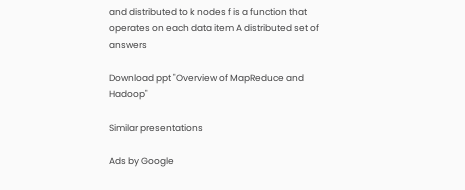and distributed to k nodes f is a function that operates on each data item A distributed set of answers

Download ppt "Overview of MapReduce and Hadoop"

Similar presentations

Ads by Google